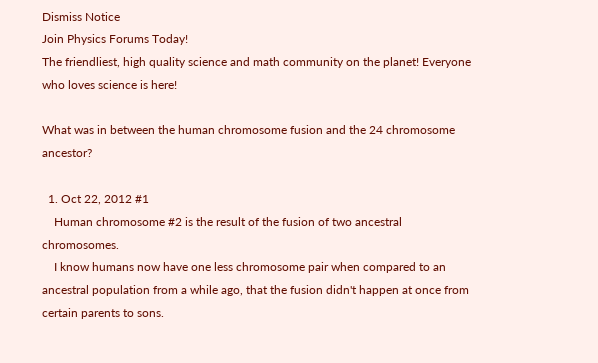Dismiss Notice
Join Physics Forums Today!
The friendliest, high quality science and math community on the planet! Everyone who loves science is here!

What was in between the human chromosome fusion and the 24 chromosome ancestor?

  1. Oct 22, 2012 #1
    Human chromosome #2 is the result of the fusion of two ancestral chromosomes.
    I know humans now have one less chromosome pair when compared to an ancestral population from a while ago, that the fusion didn't happen at once from certain parents to sons.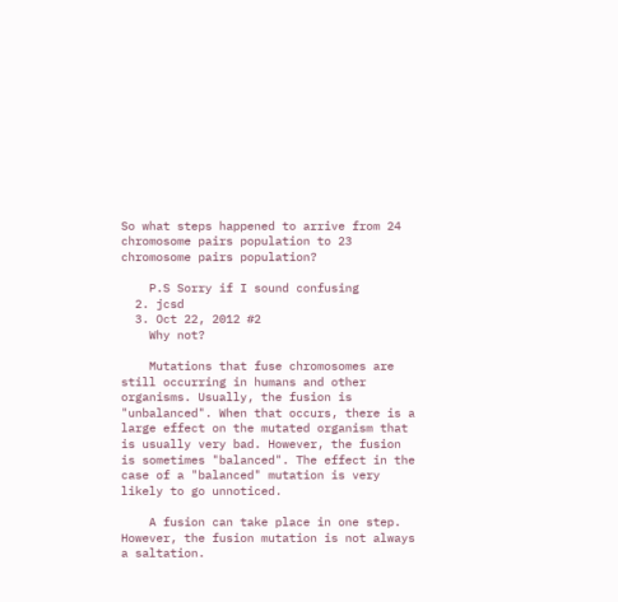So what steps happened to arrive from 24 chromosome pairs population to 23 chromosome pairs population?

    P.S Sorry if I sound confusing
  2. jcsd
  3. Oct 22, 2012 #2
    Why not?

    Mutations that fuse chromosomes are still occurring in humans and other organisms. Usually, the fusion is "unbalanced". When that occurs, there is a large effect on the mutated organism that is usually very bad. However, the fusion is sometimes "balanced". The effect in the case of a "balanced" mutation is very likely to go unnoticed.

    A fusion can take place in one step. However, the fusion mutation is not always a saltation.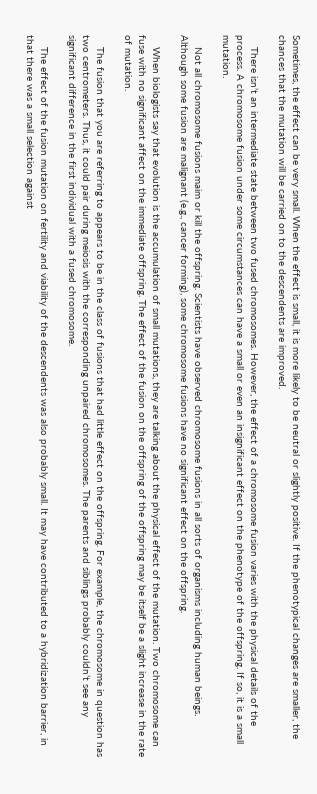Sometimes, the effect can be very small. When the effect is small, it is more likely to be neutral or slightly positive. If the phenotypical changes are smaller, the chances that the mutation will be carried on to the descendents are improved.

    There isn’t an intermediate state between two fused chromosomes. However, the effect of a chromosome fusion varies with the physical details of the process. A chromosome fusion under some circumstances can have a small or even an insignificant effect on the phenotype of the offspring. If so, it is a small mutation.

    Not all chromosome fusions maim or kill the offspring. Scientists have observed chromosome fusions in all sorts of organisms including human beings. Although some fusion are malignant (e.g., cancer forming), some chromosome fusions have no significant effect on the offspring.

    When biologists say that evolution is the accumulation of small mutations, they are talking about the physical effect of the mutation. Two chromosome can fuse with no significant affect on the immediate offspring. The effect of the fusion on the offspring of the offspring may be itself be a slight increase in the rate of mutation.

    The fusion that you are referring to appears to be in the class of fusions that had little effect on the offspring. For example, the chromosome in question has two centrometers. Thus, it could pair during meiosis with the corresponding unpaired chromosomes. The parents and siblings probably couldn’t see any significant difference in the first individual with a fused chromosome.

    The effect of the fusion mutation on fertility and viability of the descendents was also probably small. It may have contributed to a hybridization barrier, in that there was a small selection against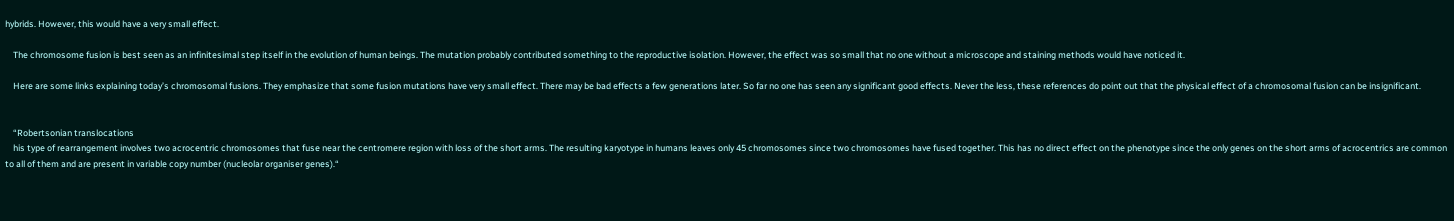hybrids. However, this would have a very small effect.

    The chromosome fusion is best seen as an infinitesimal step itself in the evolution of human beings. The mutation probably contributed something to the reproductive isolation. However, the effect was so small that no one without a microscope and staining methods would have noticed it.

    Here are some links explaining today’s chromosomal fusions. They emphasize that some fusion mutations have very small effect. There may be bad effects a few generations later. So far no one has seen any significant good effects. Never the less, these references do point out that the physical effect of a chromosomal fusion can be insignificant.


    “Robertsonian translocations
    his type of rearrangement involves two acrocentric chromosomes that fuse near the centromere region with loss of the short arms. The resulting karyotype in humans leaves only 45 chromosomes since two chromosomes have fused together. This has no direct effect on the phenotype since the only genes on the short arms of acrocentrics are common to all of them and are present in variable copy number (nucleolar organiser genes).“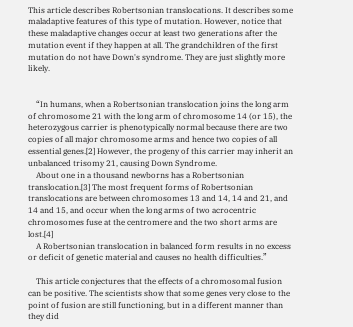This article describes Robertsonian translocations. It describes some maladaptive features of this type of mutation. However, notice that these maladaptive changes occur at least two generations after the mutation event if they happen at all. The grandchildren of the first mutation do not have Down's syndrome. They are just slightly more likely.


    “In humans, when a Robertsonian translocation joins the long arm of chromosome 21 with the long arm of chromosome 14 (or 15), the heterozygous carrier is phenotypically normal because there are two copies of all major chromosome arms and hence two copies of all essential genes.[2] However, the progeny of this carrier may inherit an unbalanced trisomy 21, causing Down Syndrome.
    About one in a thousand newborns has a Robertsonian translocation.[3] The most frequent forms of Robertsonian translocations are between chromosomes 13 and 14, 14 and 21, and 14 and 15, and occur when the long arms of two acrocentric chromosomes fuse at the centromere and the two short arms are lost.[4]
    A Robertsonian translocation in balanced form results in no excess or deficit of genetic material and causes no health difficulties.”

    This article conjectures that the effects of a chromosomal fusion can be positive. The scientists show that some genes very close to the point of fusion are still functioning, but in a different manner than they did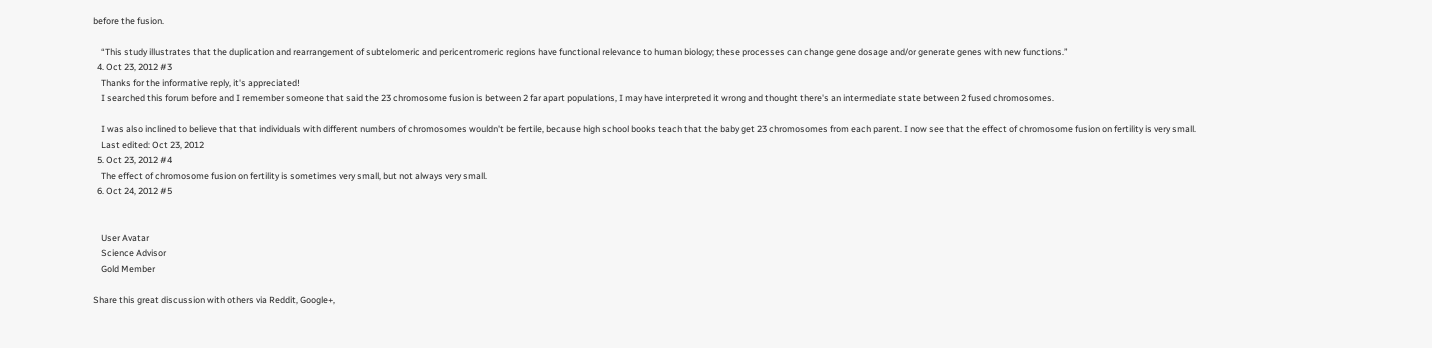before the fusion.

    “This study illustrates that the duplication and rearrangement of subtelomeric and pericentromeric regions have functional relevance to human biology; these processes can change gene dosage and/or generate genes with new functions.”
  4. Oct 23, 2012 #3
    Thanks for the informative reply, it's appreciated!
    I searched this forum before and I remember someone that said the 23 chromosome fusion is between 2 far apart populations, I may have interpreted it wrong and thought there's an intermediate state between 2 fused chromosomes.

    I was also inclined to believe that that individuals with different numbers of chromosomes wouldn't be fertile, because high school books teach that the baby get 23 chromosomes from each parent. I now see that the effect of chromosome fusion on fertility is very small.
    Last edited: Oct 23, 2012
  5. Oct 23, 2012 #4
    The effect of chromosome fusion on fertility is sometimes very small, but not always very small.
  6. Oct 24, 2012 #5


    User Avatar
    Science Advisor
    Gold Member

Share this great discussion with others via Reddit, Google+,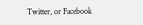Twitter, or Facebook